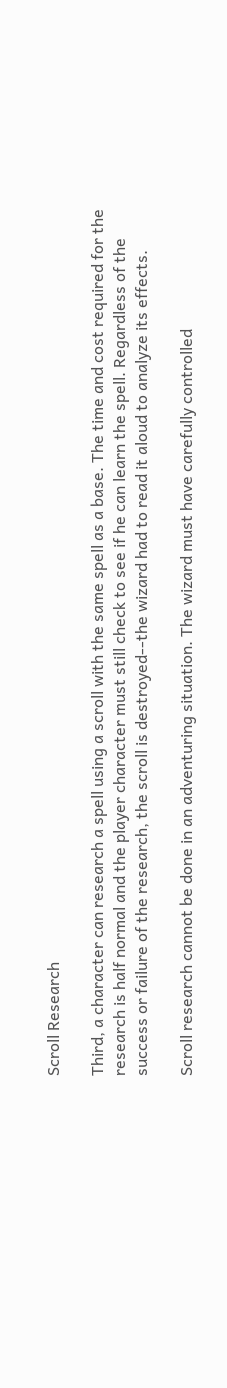Scroll Research

Third, a character can research a spell using a scroll with the same spell as a base. The time and cost required for the research is half normal and the player character must still check to see if he can learn the spell. Regardless of the success or failure of the research, the scroll is destroyed--the wizard had to read it aloud to analyze its effects.

Scroll research cannot be done in an adventuring situation. The wizard must have carefully controlled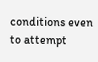conditions even to attempt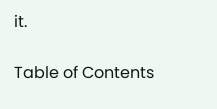it.

Table of Contents